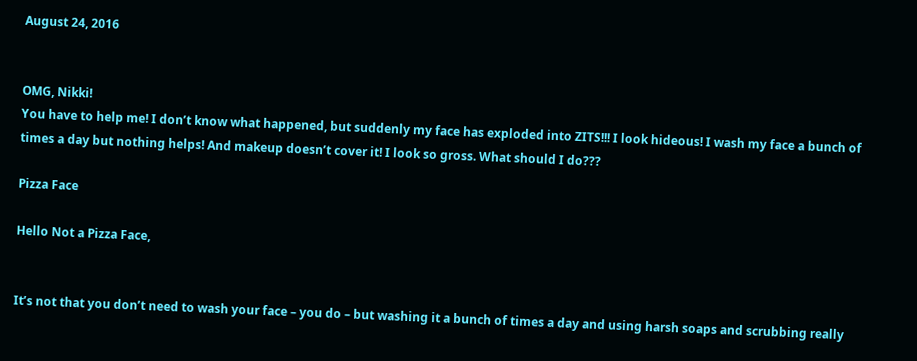August 24, 2016


OMG, Nikki!
You have to help me! I don’t know what happened, but suddenly my face has exploded into ZITS!!! I look hideous! I wash my face a bunch of times a day but nothing helps! And makeup doesn’t cover it! I look so gross. What should I do???

Pizza Face

Hello Not a Pizza Face,


It’s not that you don’t need to wash your face – you do – but washing it a bunch of times a day and using harsh soaps and scrubbing really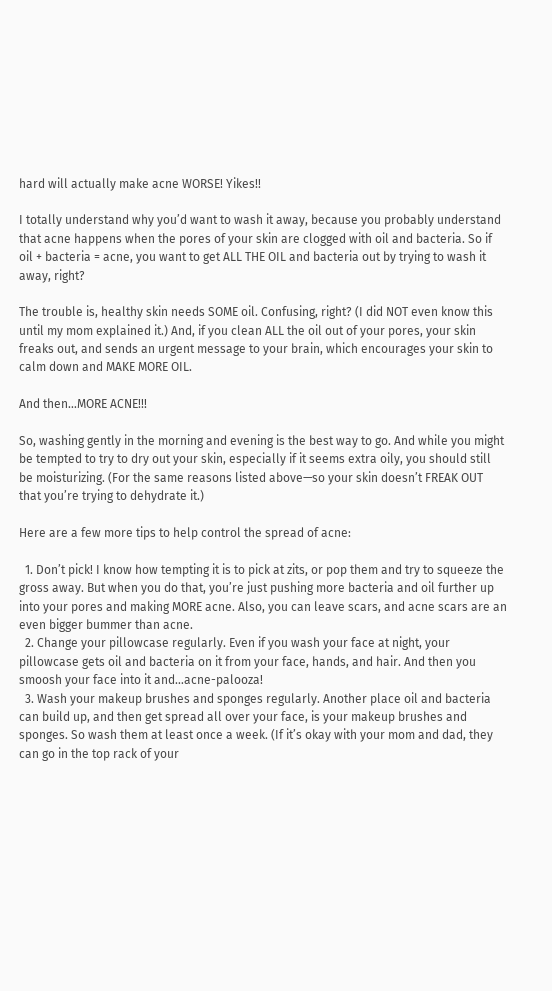hard will actually make acne WORSE! Yikes!!

I totally understand why you’d want to wash it away, because you probably understand that acne happens when the pores of your skin are clogged with oil and bacteria. So if oil + bacteria = acne, you want to get ALL THE OIL and bacteria out by trying to wash it away, right?

The trouble is, healthy skin needs SOME oil. Confusing, right? (I did NOT even know this until my mom explained it.) And, if you clean ALL the oil out of your pores, your skin freaks out, and sends an urgent message to your brain, which encourages your skin to calm down and MAKE MORE OIL.

And then…MORE ACNE!!!

So, washing gently in the morning and evening is the best way to go. And while you might be tempted to try to dry out your skin, especially if it seems extra oily, you should still be moisturizing. (For the same reasons listed above—so your skin doesn’t FREAK OUT that you’re trying to dehydrate it.)

Here are a few more tips to help control the spread of acne:

  1. Don’t pick! I know how tempting it is to pick at zits, or pop them and try to squeeze the gross away. But when you do that, you’re just pushing more bacteria and oil further up into your pores and making MORE acne. Also, you can leave scars, and acne scars are an even bigger bummer than acne.
  2. Change your pillowcase regularly. Even if you wash your face at night, your pillowcase gets oil and bacteria on it from your face, hands, and hair. And then you smoosh your face into it and…acne-palooza!
  3. Wash your makeup brushes and sponges regularly. Another place oil and bacteria can build up, and then get spread all over your face, is your makeup brushes and sponges. So wash them at least once a week. (If it’s okay with your mom and dad, they can go in the top rack of your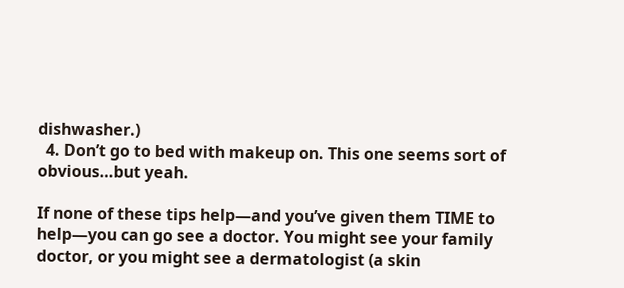dishwasher.)
  4. Don’t go to bed with makeup on. This one seems sort of obvious…but yeah.

If none of these tips help—and you’ve given them TIME to help—you can go see a doctor. You might see your family doctor, or you might see a dermatologist (a skin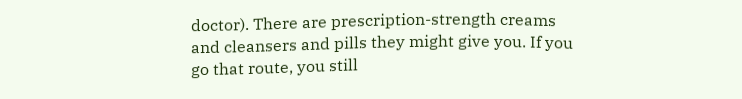doctor). There are prescription-strength creams and cleansers and pills they might give you. If you go that route, you still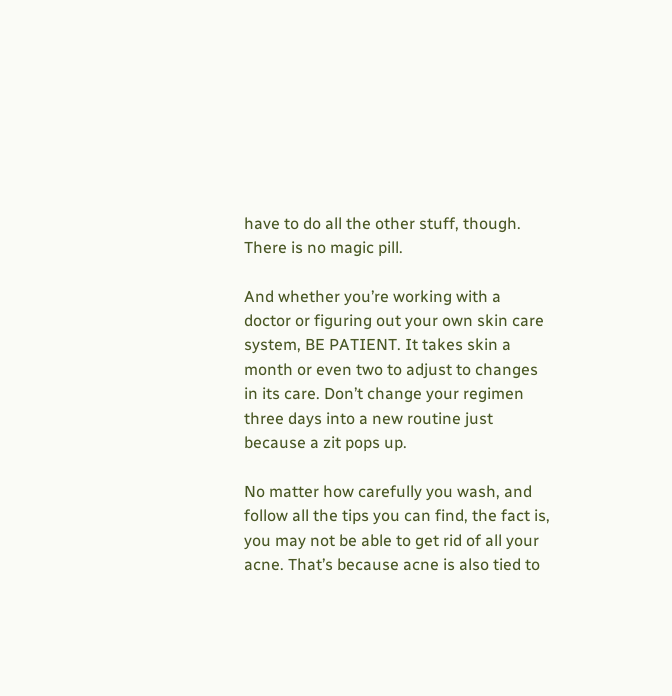have to do all the other stuff, though. There is no magic pill.

And whether you’re working with a doctor or figuring out your own skin care system, BE PATIENT. It takes skin a month or even two to adjust to changes in its care. Don’t change your regimen three days into a new routine just because a zit pops up.

No matter how carefully you wash, and follow all the tips you can find, the fact is, you may not be able to get rid of all your acne. That’s because acne is also tied to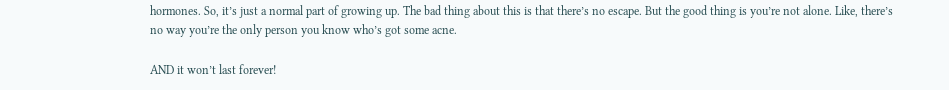hormones. So, it’s just a normal part of growing up. The bad thing about this is that there’s no escape. But the good thing is you’re not alone. Like, there’s no way you’re the only person you know who’s got some acne.

AND it won’t last forever!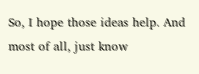So, I hope those ideas help. And most of all, just know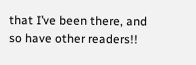that I’ve been there, and so have other readers!!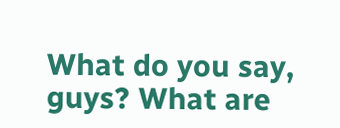What do you say, guys? What are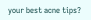your best acne tips?